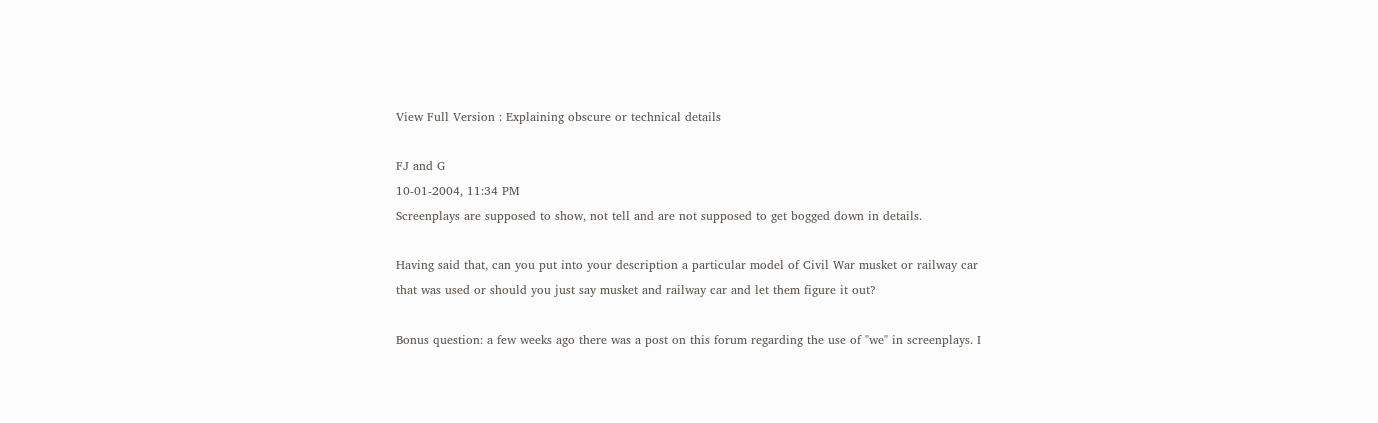View Full Version : Explaining obscure or technical details

FJ and G
10-01-2004, 11:34 PM
Screenplays are supposed to show, not tell and are not supposed to get bogged down in details.

Having said that, can you put into your description a particular model of Civil War musket or railway car that was used or should you just say musket and railway car and let them figure it out?

Bonus question: a few weeks ago there was a post on this forum regarding the use of "we" in screenplays. I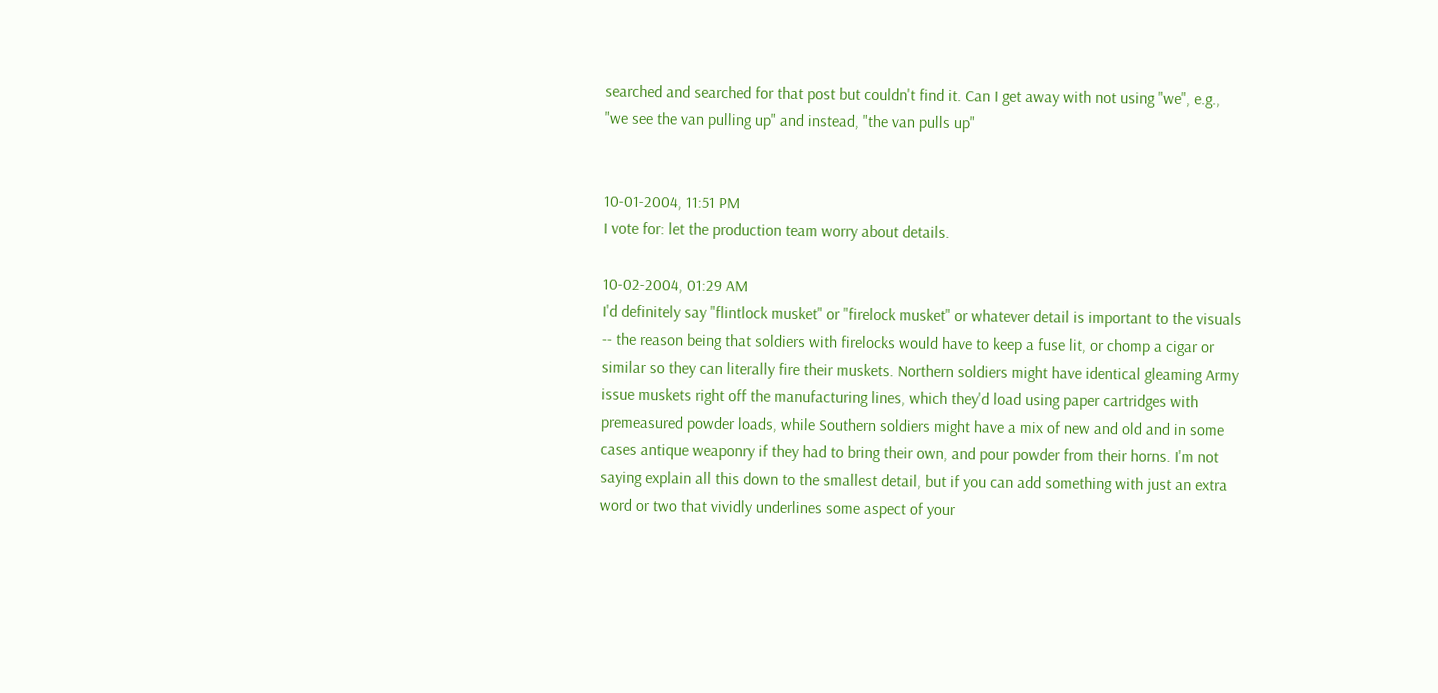searched and searched for that post but couldn't find it. Can I get away with not using "we", e.g., "we see the van pulling up" and instead, "the van pulls up"


10-01-2004, 11:51 PM
I vote for: let the production team worry about details.

10-02-2004, 01:29 AM
I'd definitely say "flintlock musket" or "firelock musket" or whatever detail is important to the visuals -- the reason being that soldiers with firelocks would have to keep a fuse lit, or chomp a cigar or similar so they can literally fire their muskets. Northern soldiers might have identical gleaming Army issue muskets right off the manufacturing lines, which they'd load using paper cartridges with premeasured powder loads, while Southern soldiers might have a mix of new and old and in some cases antique weaponry if they had to bring their own, and pour powder from their horns. I'm not saying explain all this down to the smallest detail, but if you can add something with just an extra word or two that vividly underlines some aspect of your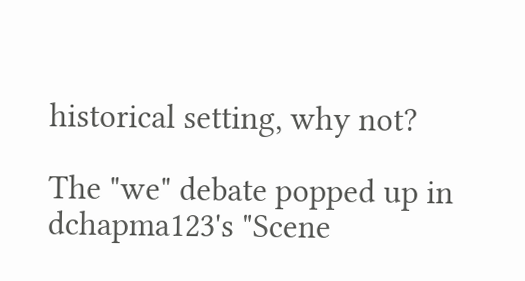historical setting, why not?

The "we" debate popped up in dchapma123's "Scene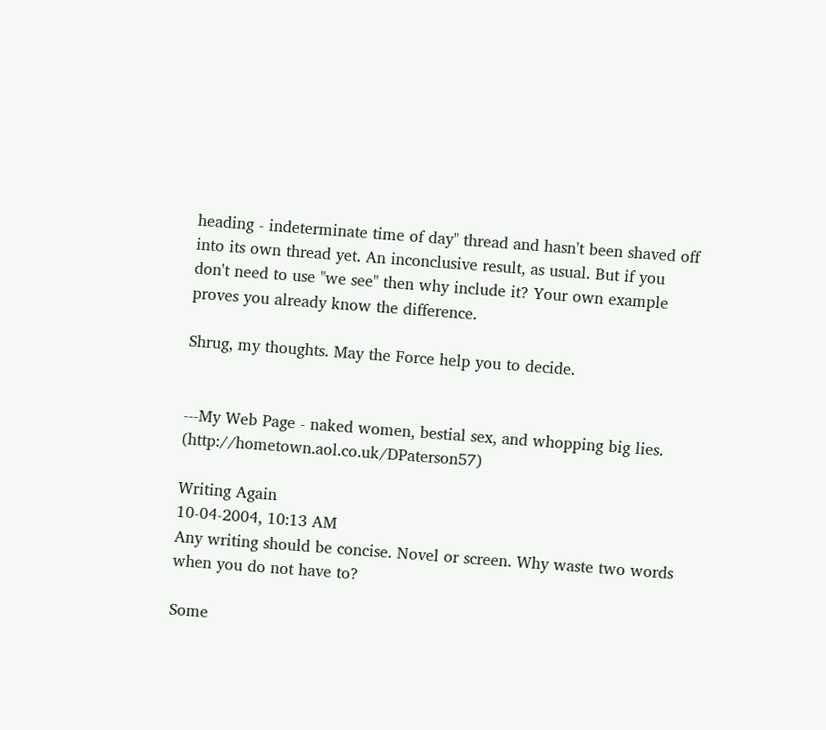heading - indeterminate time of day" thread and hasn't been shaved off into its own thread yet. An inconclusive result, as usual. But if you don't need to use "we see" then why include it? Your own example proves you already know the difference.

Shrug, my thoughts. May the Force help you to decide.


---My Web Page - naked women, bestial sex, and whopping big lies. (http://hometown.aol.co.uk/DPaterson57)

Writing Again
10-04-2004, 10:13 AM
Any writing should be concise. Novel or screen. Why waste two words when you do not have to?

Some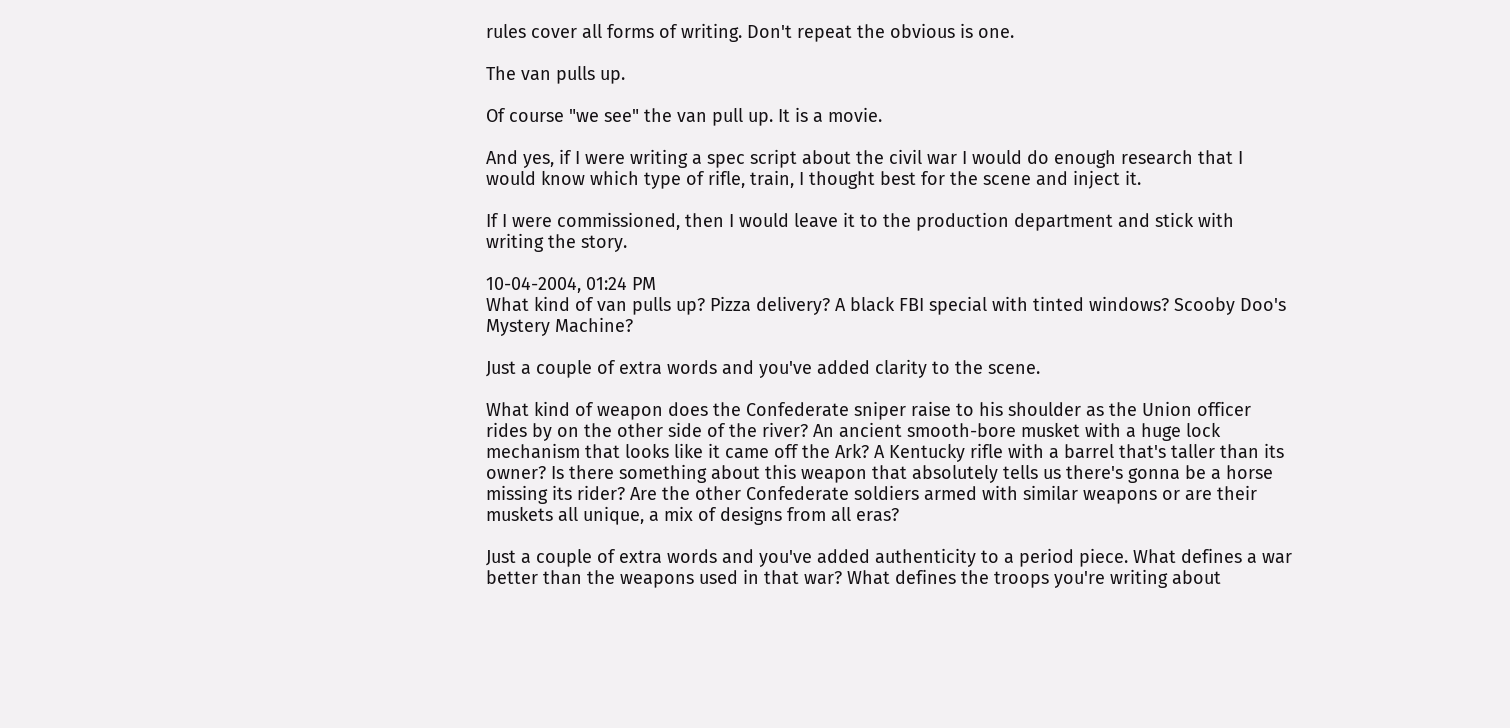rules cover all forms of writing. Don't repeat the obvious is one.

The van pulls up.

Of course "we see" the van pull up. It is a movie.

And yes, if I were writing a spec script about the civil war I would do enough research that I would know which type of rifle, train, I thought best for the scene and inject it.

If I were commissioned, then I would leave it to the production department and stick with writing the story.

10-04-2004, 01:24 PM
What kind of van pulls up? Pizza delivery? A black FBI special with tinted windows? Scooby Doo's Mystery Machine?

Just a couple of extra words and you've added clarity to the scene.

What kind of weapon does the Confederate sniper raise to his shoulder as the Union officer rides by on the other side of the river? An ancient smooth-bore musket with a huge lock mechanism that looks like it came off the Ark? A Kentucky rifle with a barrel that's taller than its owner? Is there something about this weapon that absolutely tells us there's gonna be a horse missing its rider? Are the other Confederate soldiers armed with similar weapons or are their muskets all unique, a mix of designs from all eras?

Just a couple of extra words and you've added authenticity to a period piece. What defines a war better than the weapons used in that war? What defines the troops you're writing about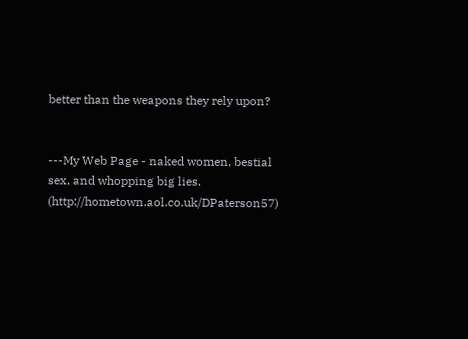better than the weapons they rely upon?


---My Web Page - naked women, bestial sex, and whopping big lies. (http://hometown.aol.co.uk/DPaterson57)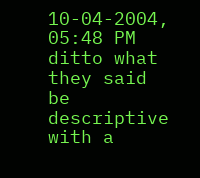10-04-2004, 05:48 PM
ditto what they said
be descriptive with a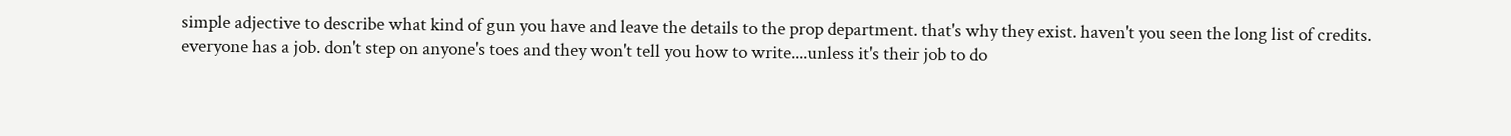simple adjective to describe what kind of gun you have and leave the details to the prop department. that's why they exist. haven't you seen the long list of credits. everyone has a job. don't step on anyone's toes and they won't tell you how to write....unless it's their job to do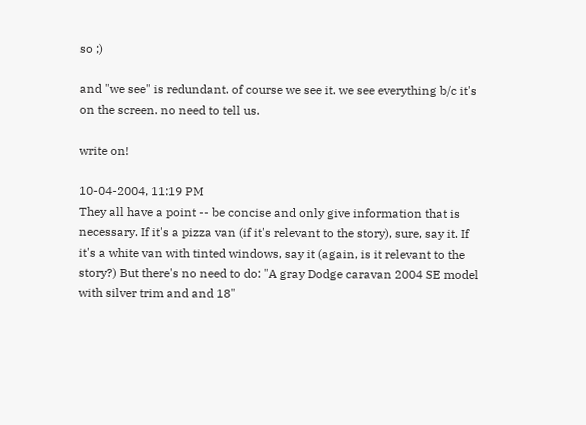so ;)

and "we see" is redundant. of course we see it. we see everything b/c it's on the screen. no need to tell us.

write on!

10-04-2004, 11:19 PM
They all have a point -- be concise and only give information that is necessary. If it's a pizza van (if it's relevant to the story), sure, say it. If it's a white van with tinted windows, say it (again, is it relevant to the story?) But there's no need to do: "A gray Dodge caravan 2004 SE model with silver trim and and 18"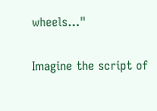wheels..."

Imagine the script of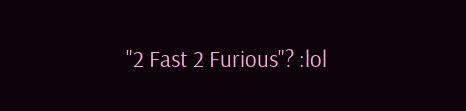"2 Fast 2 Furious"? :lol